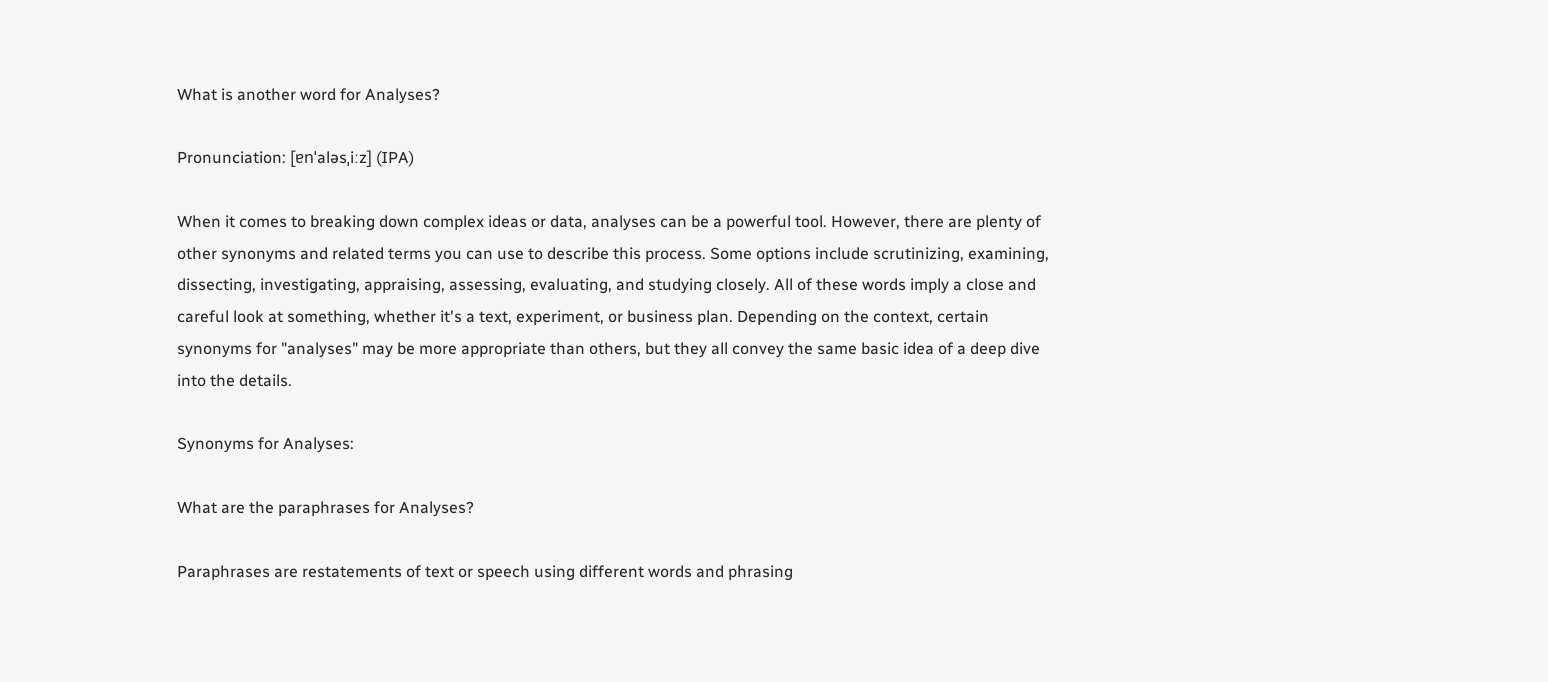What is another word for Analyses?

Pronunciation: [ɐnˈaləsˌiːz] (IPA)

When it comes to breaking down complex ideas or data, analyses can be a powerful tool. However, there are plenty of other synonyms and related terms you can use to describe this process. Some options include scrutinizing, examining, dissecting, investigating, appraising, assessing, evaluating, and studying closely. All of these words imply a close and careful look at something, whether it's a text, experiment, or business plan. Depending on the context, certain synonyms for "analyses" may be more appropriate than others, but they all convey the same basic idea of a deep dive into the details.

Synonyms for Analyses:

What are the paraphrases for Analyses?

Paraphrases are restatements of text or speech using different words and phrasing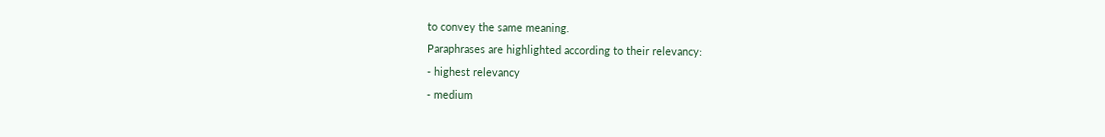to convey the same meaning.
Paraphrases are highlighted according to their relevancy:
- highest relevancy
- medium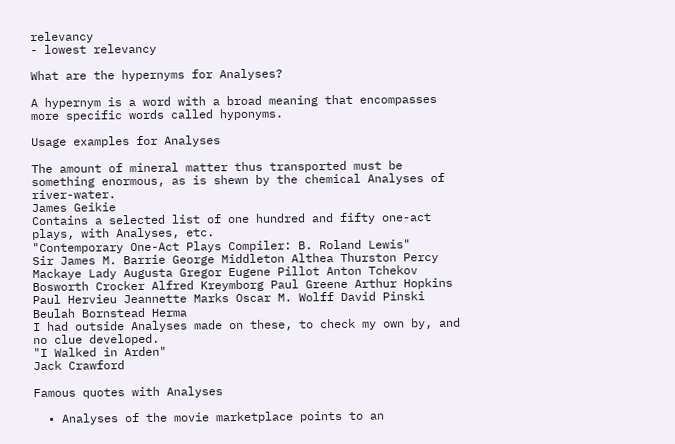relevancy
- lowest relevancy

What are the hypernyms for Analyses?

A hypernym is a word with a broad meaning that encompasses more specific words called hyponyms.

Usage examples for Analyses

The amount of mineral matter thus transported must be something enormous, as is shewn by the chemical Analyses of river-water.
James Geikie
Contains a selected list of one hundred and fifty one-act plays, with Analyses, etc.
"Contemporary One-Act Plays Compiler: B. Roland Lewis"
Sir James M. Barrie George Middleton Althea Thurston Percy Mackaye Lady Augusta Gregor Eugene Pillot Anton Tchekov Bosworth Crocker Alfred Kreymborg Paul Greene Arthur Hopkins Paul Hervieu Jeannette Marks Oscar M. Wolff David Pinski Beulah Bornstead Herma
I had outside Analyses made on these, to check my own by, and no clue developed.
"I Walked in Arden"
Jack Crawford

Famous quotes with Analyses

  • Analyses of the movie marketplace points to an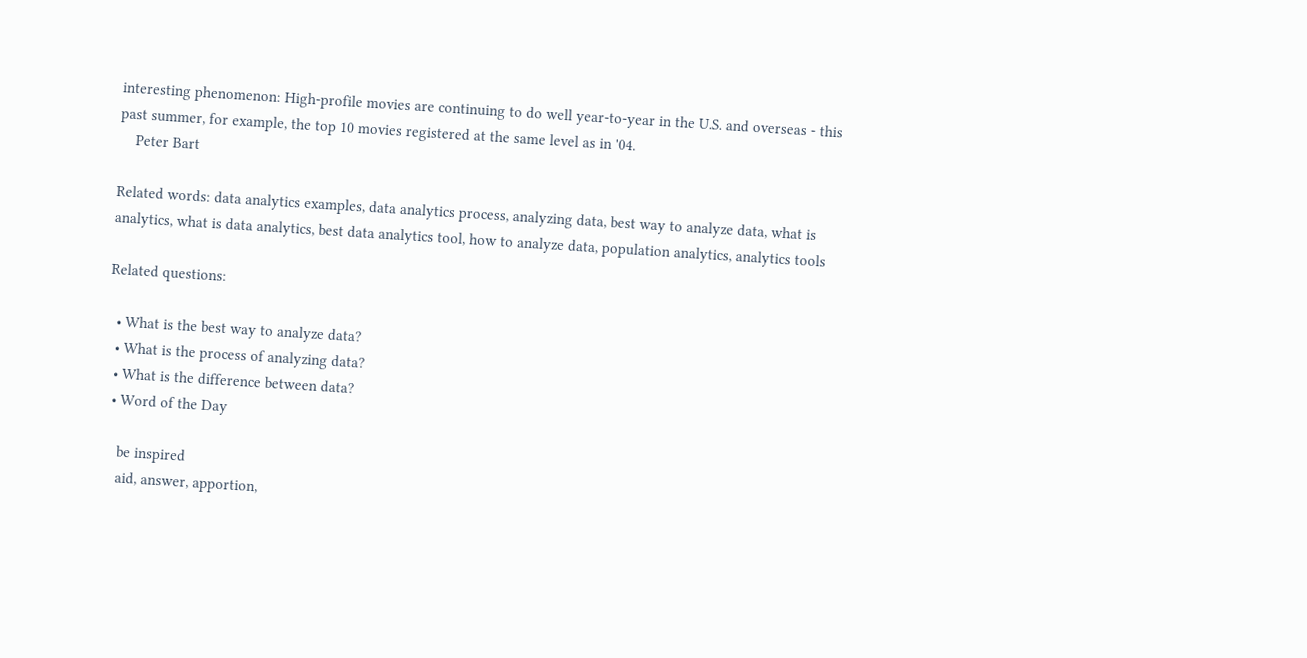interesting phenomenon: High-profile movies are continuing to do well year-to-year in the U.S. and overseas - this past summer, for example, the top 10 movies registered at the same level as in '04.
    Peter Bart

Related words: data analytics examples, data analytics process, analyzing data, best way to analyze data, what is analytics, what is data analytics, best data analytics tool, how to analyze data, population analytics, analytics tools

Related questions:

  • What is the best way to analyze data?
  • What is the process of analyzing data?
  • What is the difference between data?
  • Word of the Day

    be inspired
    aid, answer, apportion,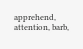apprehend, attention, barb,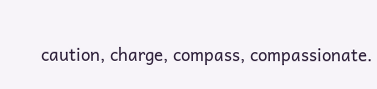caution, charge, compass, compassionate.